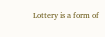Lottery is a form of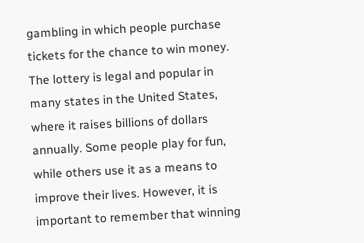gambling in which people purchase tickets for the chance to win money. The lottery is legal and popular in many states in the United States, where it raises billions of dollars annually. Some people play for fun, while others use it as a means to improve their lives. However, it is important to remember that winning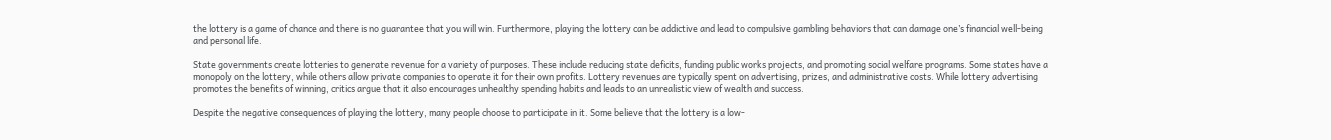the lottery is a game of chance and there is no guarantee that you will win. Furthermore, playing the lottery can be addictive and lead to compulsive gambling behaviors that can damage one’s financial well-being and personal life.

State governments create lotteries to generate revenue for a variety of purposes. These include reducing state deficits, funding public works projects, and promoting social welfare programs. Some states have a monopoly on the lottery, while others allow private companies to operate it for their own profits. Lottery revenues are typically spent on advertising, prizes, and administrative costs. While lottery advertising promotes the benefits of winning, critics argue that it also encourages unhealthy spending habits and leads to an unrealistic view of wealth and success.

Despite the negative consequences of playing the lottery, many people choose to participate in it. Some believe that the lottery is a low-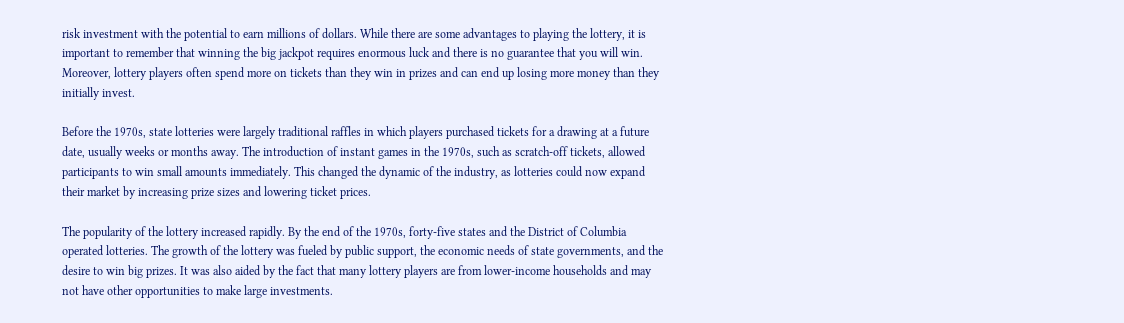risk investment with the potential to earn millions of dollars. While there are some advantages to playing the lottery, it is important to remember that winning the big jackpot requires enormous luck and there is no guarantee that you will win. Moreover, lottery players often spend more on tickets than they win in prizes and can end up losing more money than they initially invest.

Before the 1970s, state lotteries were largely traditional raffles in which players purchased tickets for a drawing at a future date, usually weeks or months away. The introduction of instant games in the 1970s, such as scratch-off tickets, allowed participants to win small amounts immediately. This changed the dynamic of the industry, as lotteries could now expand their market by increasing prize sizes and lowering ticket prices.

The popularity of the lottery increased rapidly. By the end of the 1970s, forty-five states and the District of Columbia operated lotteries. The growth of the lottery was fueled by public support, the economic needs of state governments, and the desire to win big prizes. It was also aided by the fact that many lottery players are from lower-income households and may not have other opportunities to make large investments.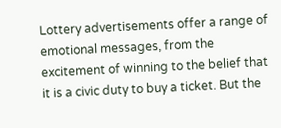Lottery advertisements offer a range of emotional messages, from the excitement of winning to the belief that it is a civic duty to buy a ticket. But the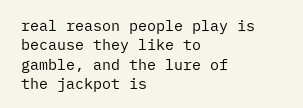real reason people play is because they like to gamble, and the lure of the jackpot is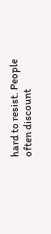hard to resist. People often discount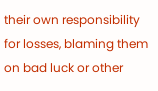their own responsibility for losses, blaming them on bad luck or other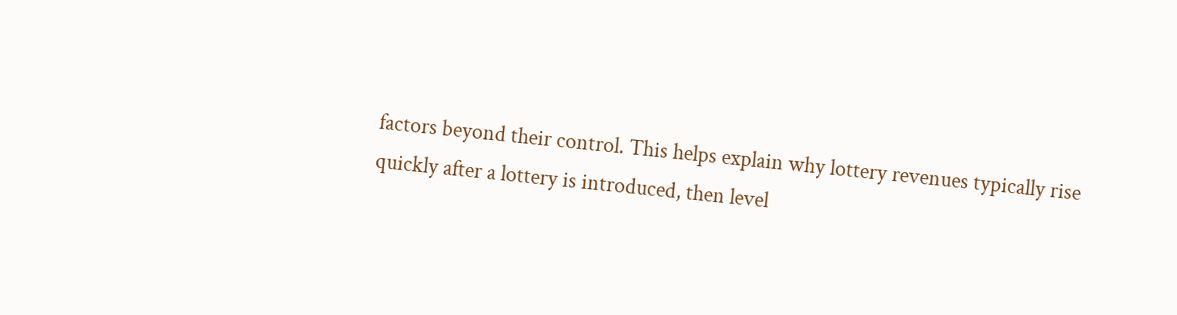factors beyond their control. This helps explain why lottery revenues typically rise quickly after a lottery is introduced, then level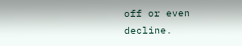off or even decline.